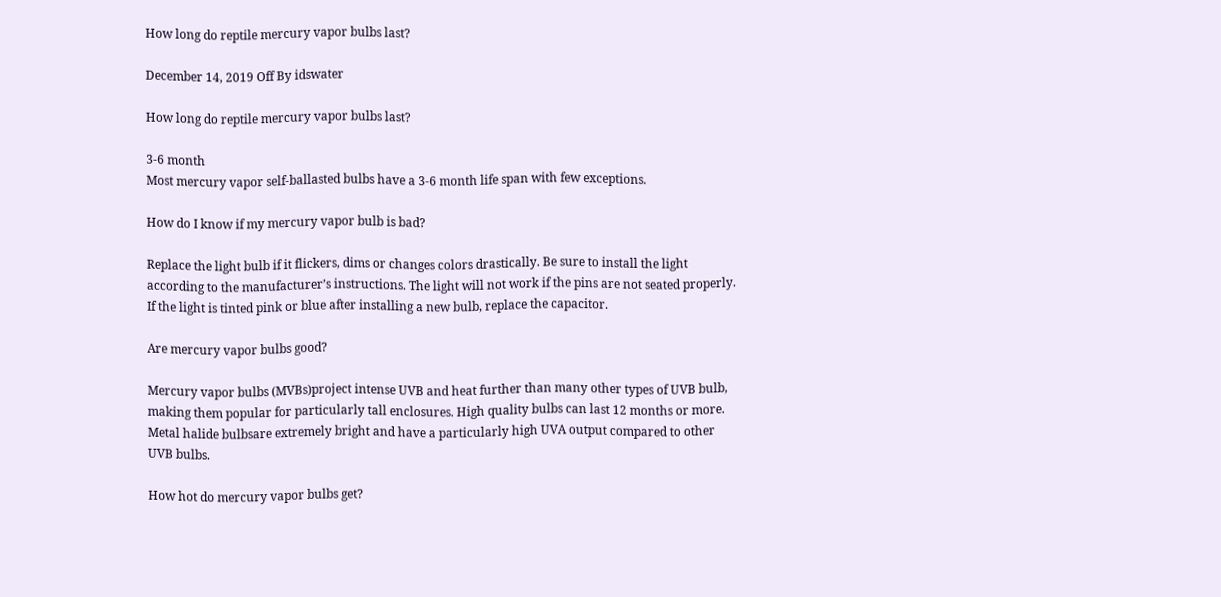How long do reptile mercury vapor bulbs last?

December 14, 2019 Off By idswater

How long do reptile mercury vapor bulbs last?

3-6 month
Most mercury vapor self-ballasted bulbs have a 3-6 month life span with few exceptions.

How do I know if my mercury vapor bulb is bad?

Replace the light bulb if it flickers, dims or changes colors drastically. Be sure to install the light according to the manufacturer’s instructions. The light will not work if the pins are not seated properly. If the light is tinted pink or blue after installing a new bulb, replace the capacitor.

Are mercury vapor bulbs good?

Mercury vapor bulbs (MVBs)project intense UVB and heat further than many other types of UVB bulb, making them popular for particularly tall enclosures. High quality bulbs can last 12 months or more. Metal halide bulbsare extremely bright and have a particularly high UVA output compared to other UVB bulbs.

How hot do mercury vapor bulbs get?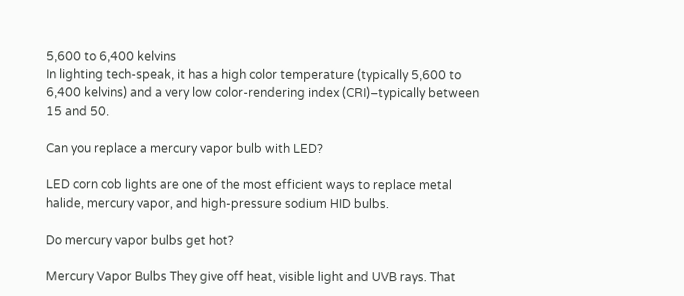5,600 to 6,400 kelvins
In lighting tech-speak, it has a high color temperature (typically 5,600 to 6,400 kelvins) and a very low color-rendering index (CRI)–typically between 15 and 50.

Can you replace a mercury vapor bulb with LED?

LED corn cob lights are one of the most efficient ways to replace metal halide, mercury vapor, and high-pressure sodium HID bulbs.

Do mercury vapor bulbs get hot?

Mercury Vapor Bulbs They give off heat, visible light and UVB rays. That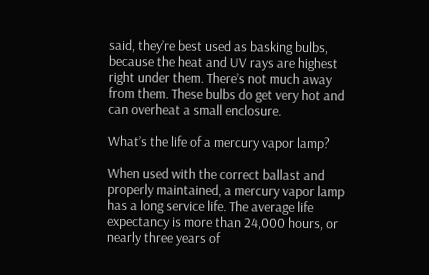said, they’re best used as basking bulbs, because the heat and UV rays are highest right under them. There’s not much away from them. These bulbs do get very hot and can overheat a small enclosure.

What’s the life of a mercury vapor lamp?

When used with the correct ballast and properly maintained, a mercury vapor lamp has a long service life. The average life expectancy is more than 24,000 hours, or nearly three years of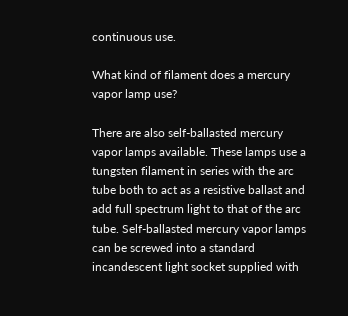continuous use.

What kind of filament does a mercury vapor lamp use?

There are also self-ballasted mercury vapor lamps available. These lamps use a tungsten filament in series with the arc tube both to act as a resistive ballast and add full spectrum light to that of the arc tube. Self-ballasted mercury vapor lamps can be screwed into a standard incandescent light socket supplied with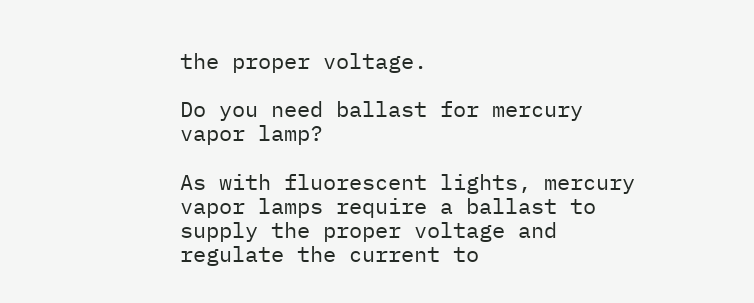the proper voltage.

Do you need ballast for mercury vapor lamp?

As with fluorescent lights, mercury vapor lamps require a ballast to supply the proper voltage and regulate the current to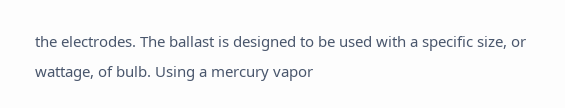the electrodes. The ballast is designed to be used with a specific size, or wattage, of bulb. Using a mercury vapor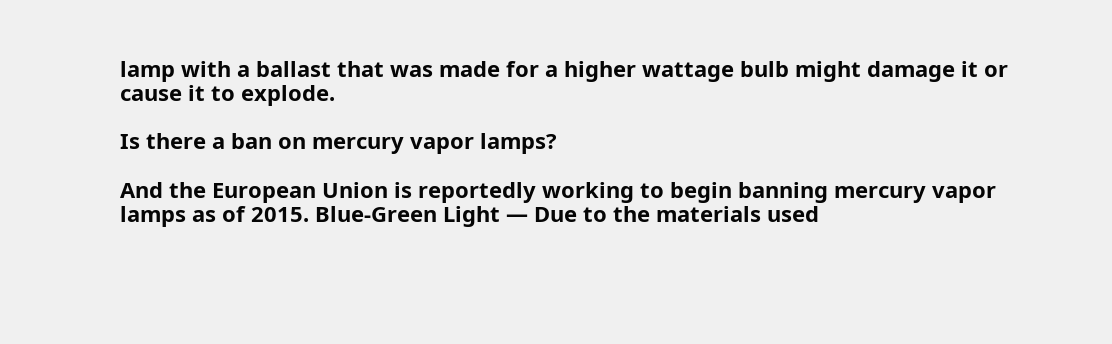lamp with a ballast that was made for a higher wattage bulb might damage it or cause it to explode.

Is there a ban on mercury vapor lamps?

And the European Union is reportedly working to begin banning mercury vapor lamps as of 2015. Blue-Green Light — Due to the materials used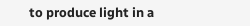to produce light in a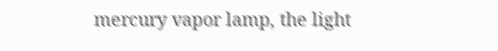mercury vapor lamp, the light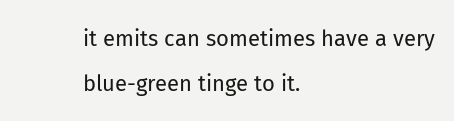it emits can sometimes have a very blue-green tinge to it.